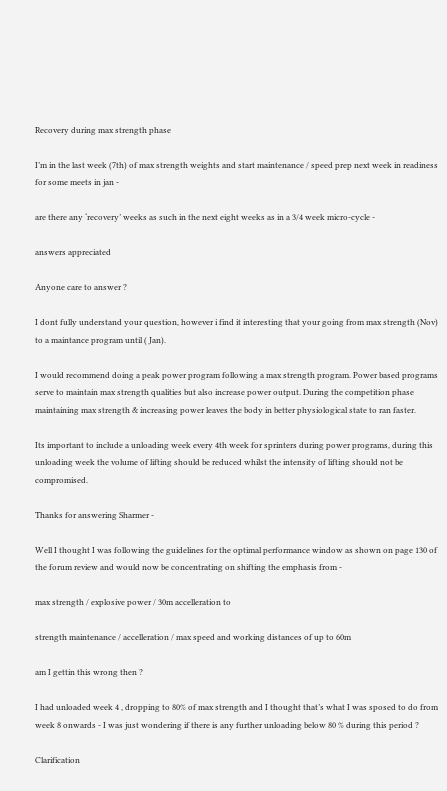Recovery during max strength phase

I’m in the last week (7th) of max strength weights and start maintenance / speed prep next week in readiness for some meets in jan -

are there any ‘recovery’ weeks as such in the next eight weeks as in a 3/4 week micro-cycle -

answers appreciated

Anyone care to answer ?

I dont fully understand your question, however i find it interesting that your going from max strength (Nov) to a maintance program until ( Jan).

I would recommend doing a peak power program following a max strength program. Power based programs serve to maintain max strength qualities but also increase power output. During the competition phase maintaining max strength & increasing power leaves the body in better physiological state to ran faster.

Its important to include a unloading week every 4th week for sprinters during power programs, during this unloading week the volume of lifting should be reduced whilst the intensity of lifting should not be compromised.

Thanks for answering Sharmer -

Well I thought I was following the guidelines for the optimal performance window as shown on page 130 of the forum review and would now be concentrating on shifting the emphasis from -

max strength / explosive power / 30m accelleration to

strength maintenance / accelleration / max speed and working distances of up to 60m

am I gettin this wrong then ?

I had unloaded week 4 , dropping to 80% of max strength and I thought that’s what I was sposed to do from week 8 onwards - I was just wondering if there is any further unloading below 80 % during this period ?

Clarification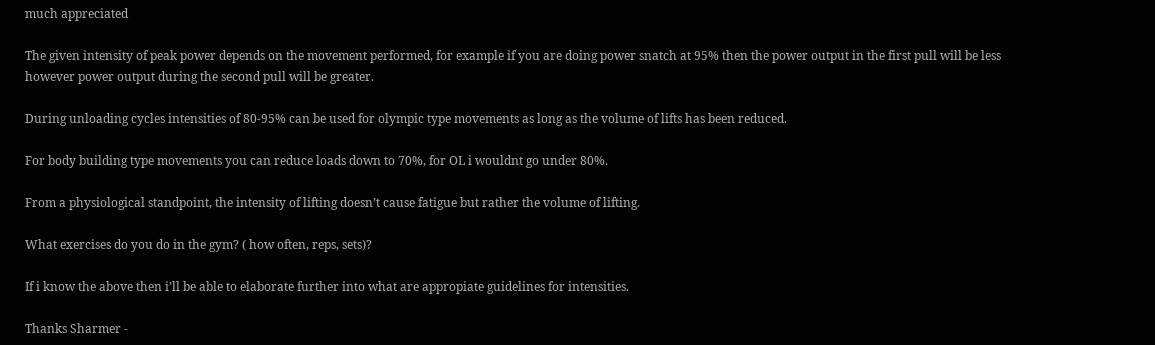much appreciated

The given intensity of peak power depends on the movement performed, for example if you are doing power snatch at 95% then the power output in the first pull will be less however power output during the second pull will be greater.

During unloading cycles intensities of 80-95% can be used for olympic type movements as long as the volume of lifts has been reduced.

For body building type movements you can reduce loads down to 70%, for OL i wouldnt go under 80%.

From a physiological standpoint, the intensity of lifting doesn’t cause fatigue but rather the volume of lifting.

What exercises do you do in the gym? ( how often, reps, sets)?

If i know the above then i’ll be able to elaborate further into what are appropiate guidelines for intensities.

Thanks Sharmer -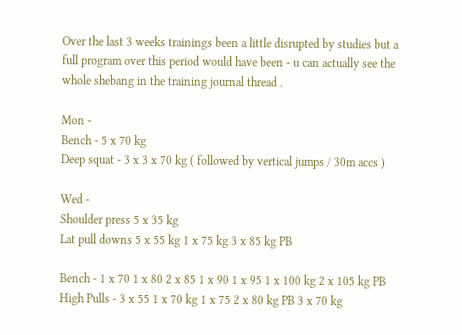Over the last 3 weeks trainings been a little disrupted by studies but a full program over this period would have been - u can actually see the whole shebang in the training journal thread .

Mon -
Bench - 5 x 70 kg
Deep squat - 3 x 3 x 70 kg ( followed by vertical jumps / 30m accs )

Wed -
Shoulder press 5 x 35 kg
Lat pull downs 5 x 55 kg 1 x 75 kg 3 x 85 kg PB

Bench - 1 x 70 1 x 80 2 x 85 1 x 90 1 x 95 1 x 100 kg 2 x 105 kg PB
High Pulls - 3 x 55 1 x 70 kg 1 x 75 2 x 80 kg PB 3 x 70 kg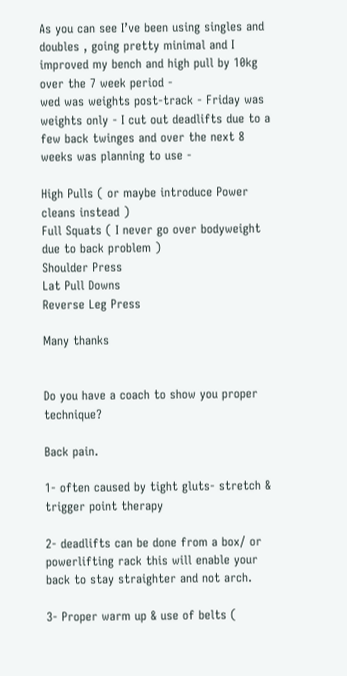As you can see I’ve been using singles and doubles , going pretty minimal and I improved my bench and high pull by 10kg over the 7 week period -
wed was weights post-track - Friday was weights only - I cut out deadlifts due to a few back twinges and over the next 8 weeks was planning to use -

High Pulls ( or maybe introduce Power cleans instead )
Full Squats ( I never go over bodyweight due to back problem )
Shoulder Press
Lat Pull Downs
Reverse Leg Press

Many thanks


Do you have a coach to show you proper technique?

Back pain.

1- often caused by tight gluts- stretch & trigger point therapy

2- deadlifts can be done from a box/ or powerlifting rack this will enable your back to stay straighter and not arch.

3- Proper warm up & use of belts (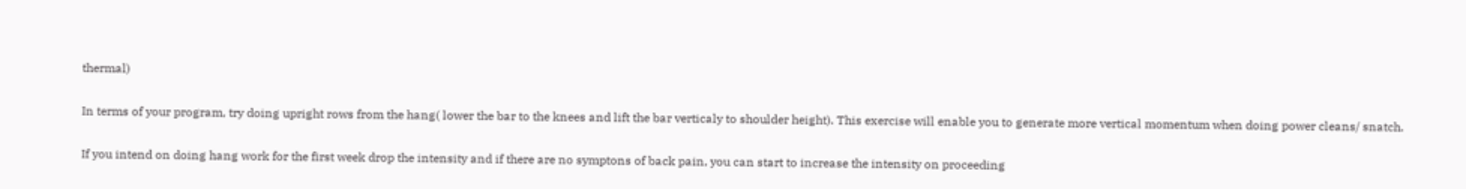thermal)

In terms of your program, try doing upright rows from the hang( lower the bar to the knees and lift the bar verticaly to shoulder height). This exercise will enable you to generate more vertical momentum when doing power cleans/ snatch.

If you intend on doing hang work for the first week drop the intensity and if there are no symptons of back pain, you can start to increase the intensity on proceeding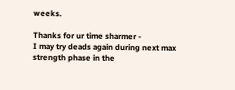weeks.

Thanks for ur time sharmer -
I may try deads again during next max strength phase in the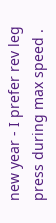new year - I prefer rev leg press during max speed .